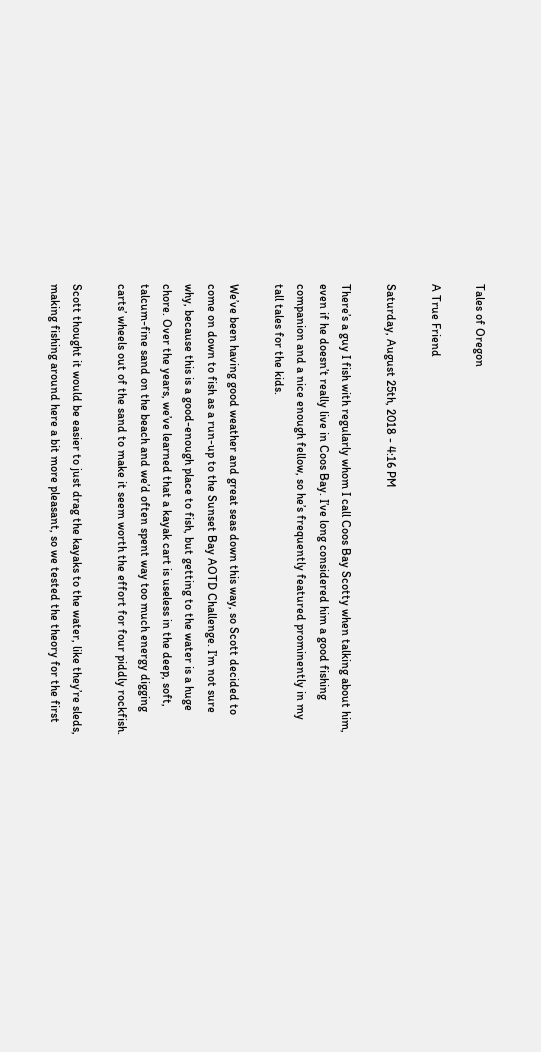Tales of Oregon

A True Friend

Saturday, August 25th, 2018 - 4:16 PM

There’s a guy I fish with regularly whom I call Coos Bay Scotty when talking about him, even if he doesn’t really live in Coos Bay. I’ve long considered him a good fishing companion and a nice enough fellow, so he’s frequently featured prominently in my tall tales for the kids.

We’ve been having good weather and great seas down this way, so Scott decided to come on down to fish as a run-up to the Sunset Bay AOTD Challenge. I’m not sure why, because this is a good-enough place to fish, but getting to the water is a huge chore. Over the years, we’ve learned that a kayak cart is useless in the deep, soft, talcum-fine sand on the beach and we’d often spent way too much energy digging carts’ wheels out of the sand to make it seem worth the effort for four piddly rockfish.

Scott thought it would be easier to just drag the kayaks to the water, like they’re sleds, making fishing around here a bit more pleasant, so we tested the theory for the first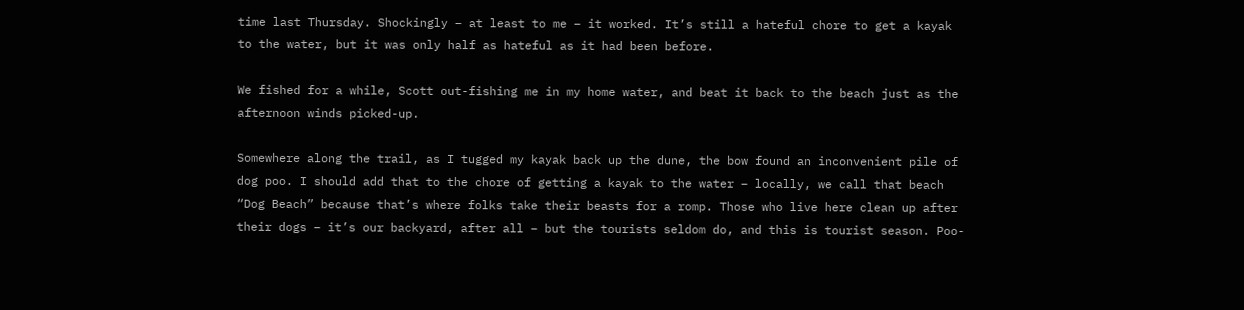time last Thursday. Shockingly – at least to me – it worked. It’s still a hateful chore to get a kayak to the water, but it was only half as hateful as it had been before.

We fished for a while, Scott out-fishing me in my home water, and beat it back to the beach just as the afternoon winds picked-up.

Somewhere along the trail, as I tugged my kayak back up the dune, the bow found an inconvenient pile of dog poo. I should add that to the chore of getting a kayak to the water – locally, we call that beach “Dog Beach” because that’s where folks take their beasts for a romp. Those who live here clean up after their dogs – it’s our backyard, after all – but the tourists seldom do, and this is tourist season. Poo-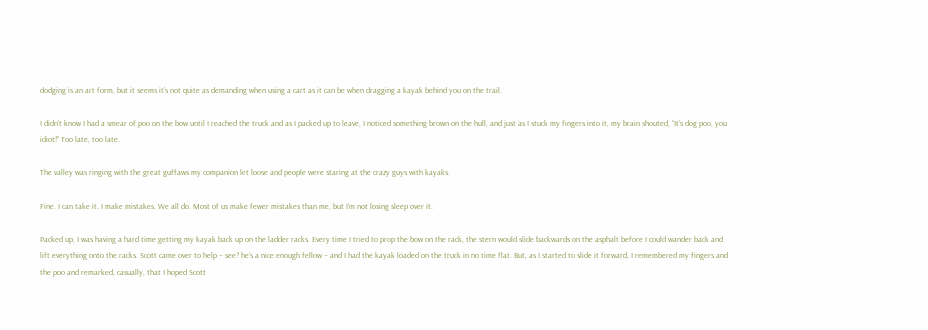dodging is an art form, but it seems it’s not quite as demanding when using a cart as it can be when dragging a kayak behind you on the trail.

I didn’t know I had a smear of poo on the bow until I reached the truck and as I packed up to leave, I noticed something brown on the hull, and just as I stuck my fingers into it, my brain shouted, “It’s dog poo, you idiot!” Too late, too late.

The valley was ringing with the great guffaws my companion let loose and people were staring at the crazy guys with kayaks.

Fine. I can take it. I make mistakes. We all do. Most of us make fewer mistakes than me, but I’m not losing sleep over it.

Packed up, I was having a hard time getting my kayak back up on the ladder racks. Every time I tried to prop the bow on the rack, the stern would slide backwards on the asphalt before I could wander back and lift everything onto the racks. Scott came over to help – see? he’s a nice enough fellow – and I had the kayak loaded on the truck in no time flat. But, as I started to slide it forward, I remembered my fingers and the poo and remarked, casually, that I hoped Scott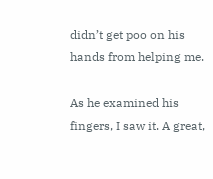didn’t get poo on his hands from helping me.

As he examined his fingers, I saw it. A great,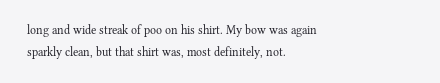long and wide streak of poo on his shirt. My bow was again sparkly clean, but that shirt was, most definitely, not.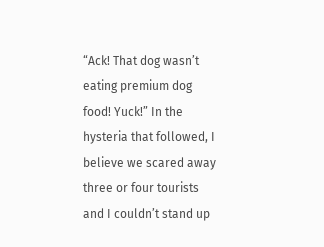“Ack! That dog wasn’t eating premium dog food! Yuck!” In the hysteria that followed, I believe we scared away three or four tourists and I couldn’t stand up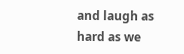and laugh as hard as we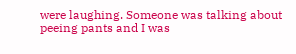were laughing. Someone was talking about peeing pants and I was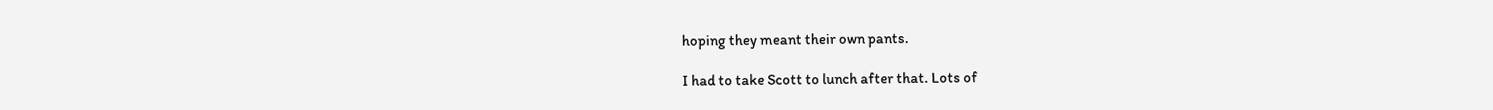hoping they meant their own pants.

I had to take Scott to lunch after that. Lots of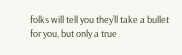folks will tell you they’ll take a bullet for you, but only a true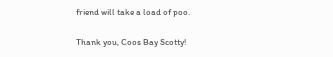friend will take a load of poo.

Thank you, Coos Bay Scotty!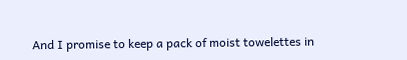And I promise to keep a pack of moist towelettes in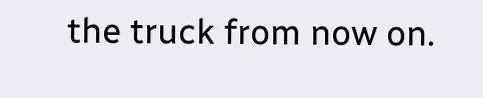the truck from now on.